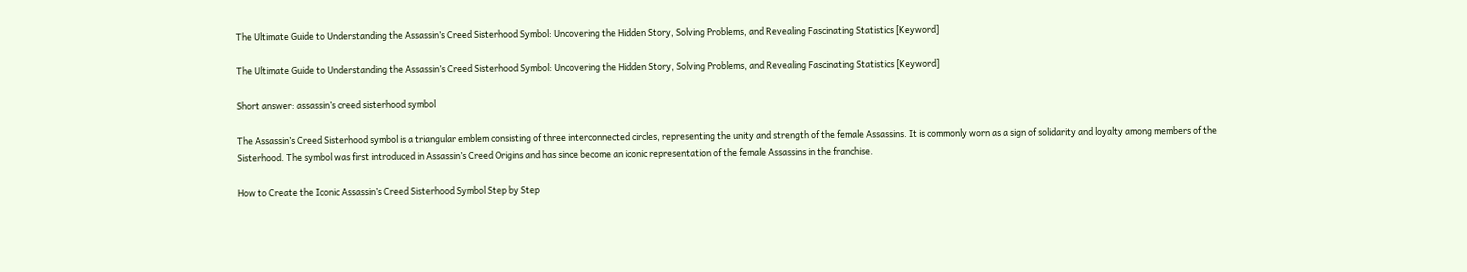The Ultimate Guide to Understanding the Assassin’s Creed Sisterhood Symbol: Uncovering the Hidden Story, Solving Problems, and Revealing Fascinating Statistics [Keyword]

The Ultimate Guide to Understanding the Assassin’s Creed Sisterhood Symbol: Uncovering the Hidden Story, Solving Problems, and Revealing Fascinating Statistics [Keyword]

Short answer: assassin’s creed sisterhood symbol

The Assassin’s Creed Sisterhood symbol is a triangular emblem consisting of three interconnected circles, representing the unity and strength of the female Assassins. It is commonly worn as a sign of solidarity and loyalty among members of the Sisterhood. The symbol was first introduced in Assassin’s Creed Origins and has since become an iconic representation of the female Assassins in the franchise.

How to Create the Iconic Assassin’s Creed Sisterhood Symbol Step by Step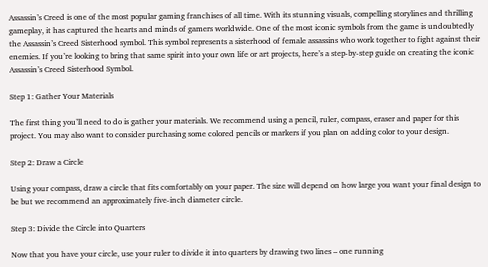Assassin’s Creed is one of the most popular gaming franchises of all time. With its stunning visuals, compelling storylines and thrilling gameplay, it has captured the hearts and minds of gamers worldwide. One of the most iconic symbols from the game is undoubtedly the Assassin’s Creed Sisterhood symbol. This symbol represents a sisterhood of female assassins who work together to fight against their enemies. If you’re looking to bring that same spirit into your own life or art projects, here’s a step-by-step guide on creating the iconic Assassin’s Creed Sisterhood Symbol.

Step 1: Gather Your Materials

The first thing you’ll need to do is gather your materials. We recommend using a pencil, ruler, compass, eraser and paper for this project. You may also want to consider purchasing some colored pencils or markers if you plan on adding color to your design.

Step 2: Draw a Circle

Using your compass, draw a circle that fits comfortably on your paper. The size will depend on how large you want your final design to be but we recommend an approximately five-inch diameter circle.

Step 3: Divide the Circle into Quarters

Now that you have your circle, use your ruler to divide it into quarters by drawing two lines – one running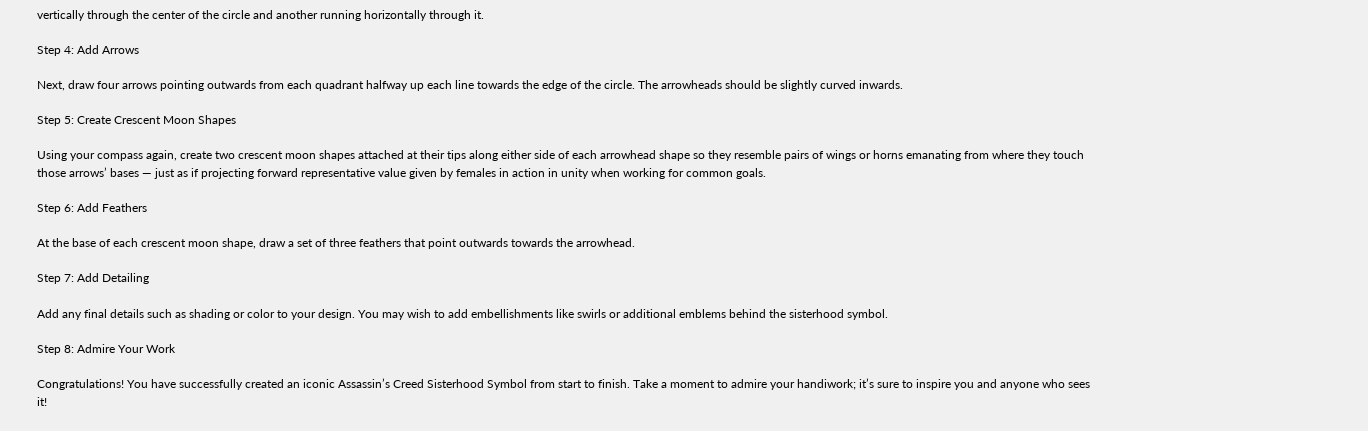vertically through the center of the circle and another running horizontally through it.

Step 4: Add Arrows

Next, draw four arrows pointing outwards from each quadrant halfway up each line towards the edge of the circle. The arrowheads should be slightly curved inwards.

Step 5: Create Crescent Moon Shapes

Using your compass again, create two crescent moon shapes attached at their tips along either side of each arrowhead shape so they resemble pairs of wings or horns emanating from where they touch those arrows’ bases — just as if projecting forward representative value given by females in action in unity when working for common goals.

Step 6: Add Feathers

At the base of each crescent moon shape, draw a set of three feathers that point outwards towards the arrowhead.

Step 7: Add Detailing

Add any final details such as shading or color to your design. You may wish to add embellishments like swirls or additional emblems behind the sisterhood symbol.

Step 8: Admire Your Work

Congratulations! You have successfully created an iconic Assassin’s Creed Sisterhood Symbol from start to finish. Take a moment to admire your handiwork; it’s sure to inspire you and anyone who sees it!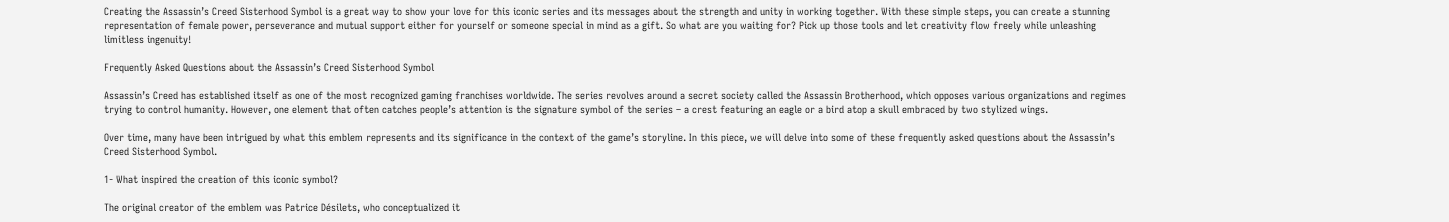Creating the Assassin’s Creed Sisterhood Symbol is a great way to show your love for this iconic series and its messages about the strength and unity in working together. With these simple steps, you can create a stunning representation of female power, perseverance and mutual support either for yourself or someone special in mind as a gift. So what are you waiting for? Pick up those tools and let creativity flow freely while unleashing limitless ingenuity!

Frequently Asked Questions about the Assassin’s Creed Sisterhood Symbol

Assassin’s Creed has established itself as one of the most recognized gaming franchises worldwide. The series revolves around a secret society called the Assassin Brotherhood, which opposes various organizations and regimes trying to control humanity. However, one element that often catches people’s attention is the signature symbol of the series – a crest featuring an eagle or a bird atop a skull embraced by two stylized wings.

Over time, many have been intrigued by what this emblem represents and its significance in the context of the game’s storyline. In this piece, we will delve into some of these frequently asked questions about the Assassin’s Creed Sisterhood Symbol.

1- What inspired the creation of this iconic symbol?

The original creator of the emblem was Patrice Désilets, who conceptualized it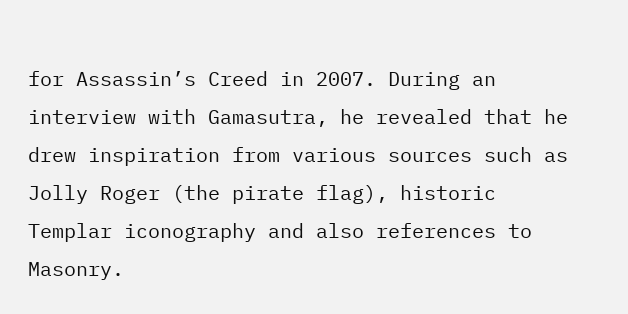for Assassin’s Creed in 2007. During an interview with Gamasutra, he revealed that he drew inspiration from various sources such as Jolly Roger (the pirate flag), historic Templar iconography and also references to Masonry.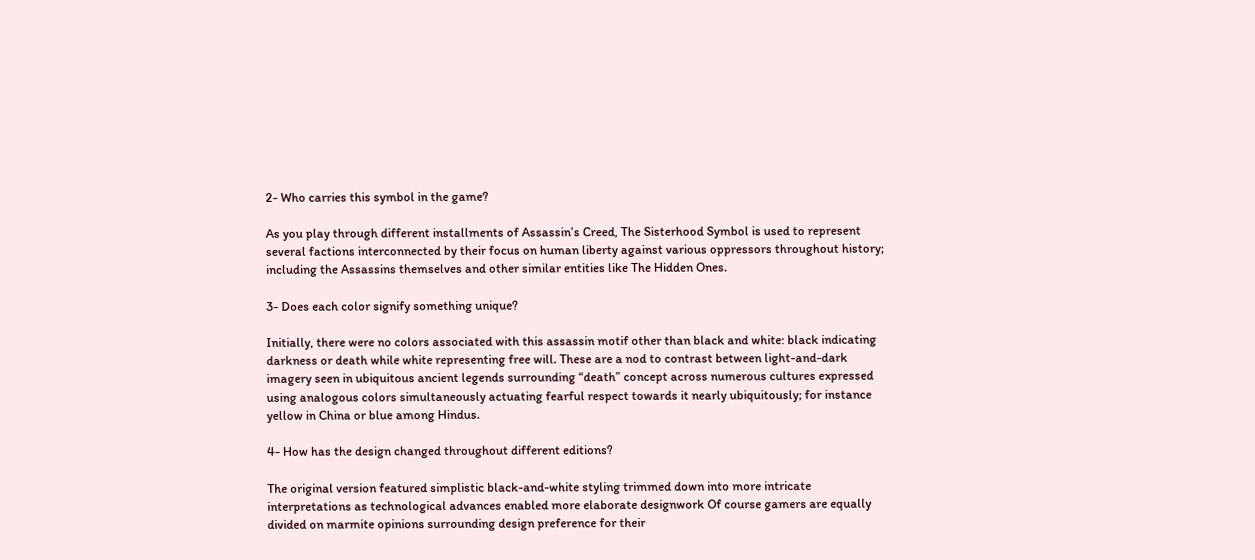2- Who carries this symbol in the game?

As you play through different installments of Assassin’s Creed, The Sisterhood Symbol is used to represent several factions interconnected by their focus on human liberty against various oppressors throughout history; including the Assassins themselves and other similar entities like The Hidden Ones.

3- Does each color signify something unique?

Initially, there were no colors associated with this assassin motif other than black and white: black indicating darkness or death while white representing free will. These are a nod to contrast between light-and-dark imagery seen in ubiquitous ancient legends surrounding “death” concept across numerous cultures expressed using analogous colors simultaneously actuating fearful respect towards it nearly ubiquitously; for instance yellow in China or blue among Hindus.

4- How has the design changed throughout different editions?

The original version featured simplistic black-and-white styling trimmed down into more intricate interpretations as technological advances enabled more elaborate designwork Of course gamers are equally divided on marmite opinions surrounding design preference for their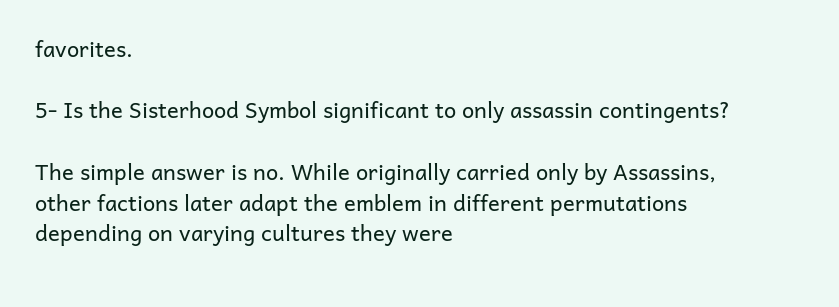favorites.

5- Is the Sisterhood Symbol significant to only assassin contingents?

The simple answer is no. While originally carried only by Assassins, other factions later adapt the emblem in different permutations depending on varying cultures they were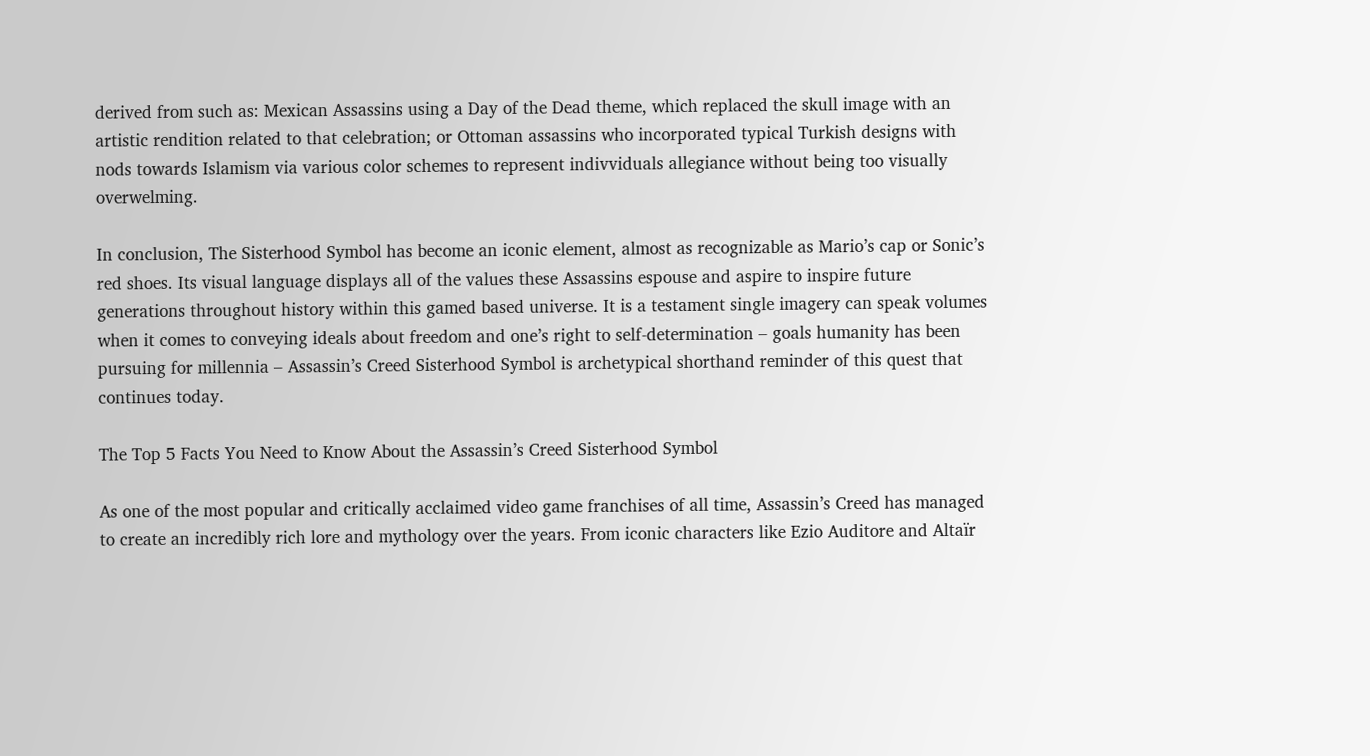derived from such as: Mexican Assassins using a Day of the Dead theme, which replaced the skull image with an artistic rendition related to that celebration; or Ottoman assassins who incorporated typical Turkish designs with nods towards Islamism via various color schemes to represent indivviduals allegiance without being too visually overwelming.

In conclusion, The Sisterhood Symbol has become an iconic element, almost as recognizable as Mario’s cap or Sonic’s red shoes. Its visual language displays all of the values these Assassins espouse and aspire to inspire future generations throughout history within this gamed based universe. It is a testament single imagery can speak volumes when it comes to conveying ideals about freedom and one’s right to self-determination – goals humanity has been pursuing for millennia – Assassin’s Creed Sisterhood Symbol is archetypical shorthand reminder of this quest that continues today.

The Top 5 Facts You Need to Know About the Assassin’s Creed Sisterhood Symbol

As one of the most popular and critically acclaimed video game franchises of all time, Assassin’s Creed has managed to create an incredibly rich lore and mythology over the years. From iconic characters like Ezio Auditore and Altaïr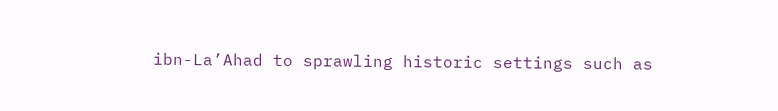ibn-La’Ahad to sprawling historic settings such as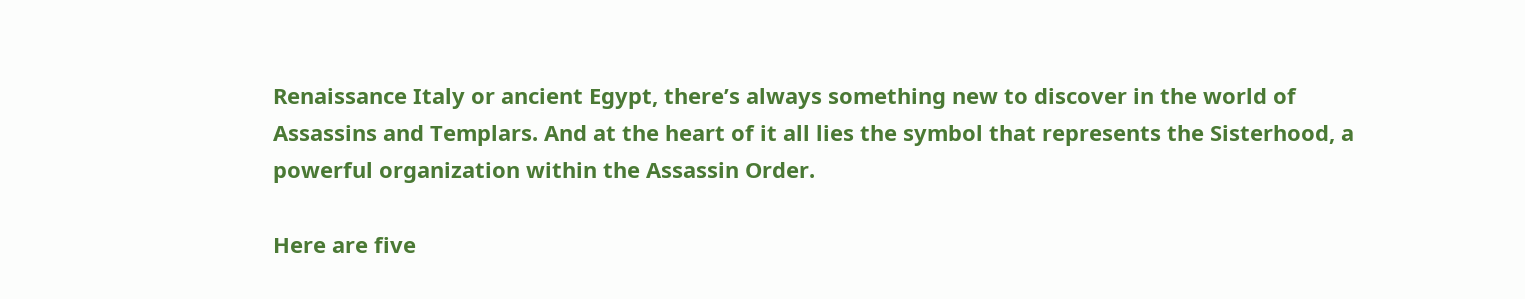Renaissance Italy or ancient Egypt, there’s always something new to discover in the world of Assassins and Templars. And at the heart of it all lies the symbol that represents the Sisterhood, a powerful organization within the Assassin Order.

Here are five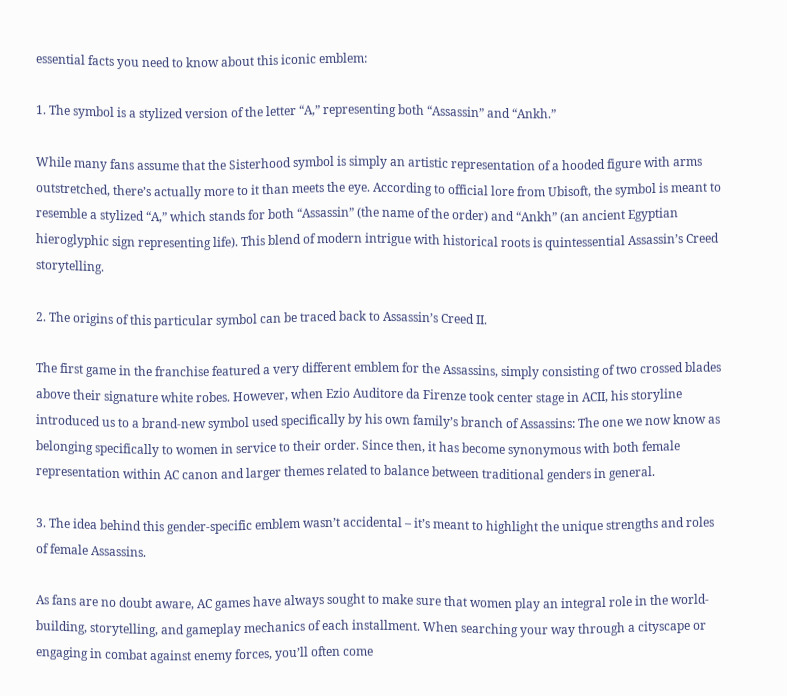essential facts you need to know about this iconic emblem:

1. The symbol is a stylized version of the letter “A,” representing both “Assassin” and “Ankh.”

While many fans assume that the Sisterhood symbol is simply an artistic representation of a hooded figure with arms outstretched, there’s actually more to it than meets the eye. According to official lore from Ubisoft, the symbol is meant to resemble a stylized “A,” which stands for both “Assassin” (the name of the order) and “Ankh” (an ancient Egyptian hieroglyphic sign representing life). This blend of modern intrigue with historical roots is quintessential Assassin’s Creed storytelling.

2. The origins of this particular symbol can be traced back to Assassin’s Creed II.

The first game in the franchise featured a very different emblem for the Assassins, simply consisting of two crossed blades above their signature white robes. However, when Ezio Auditore da Firenze took center stage in ACII, his storyline introduced us to a brand-new symbol used specifically by his own family’s branch of Assassins: The one we now know as belonging specifically to women in service to their order. Since then, it has become synonymous with both female representation within AC canon and larger themes related to balance between traditional genders in general.

3. The idea behind this gender-specific emblem wasn’t accidental – it’s meant to highlight the unique strengths and roles of female Assassins.

As fans are no doubt aware, AC games have always sought to make sure that women play an integral role in the world-building, storytelling, and gameplay mechanics of each installment. When searching your way through a cityscape or engaging in combat against enemy forces, you’ll often come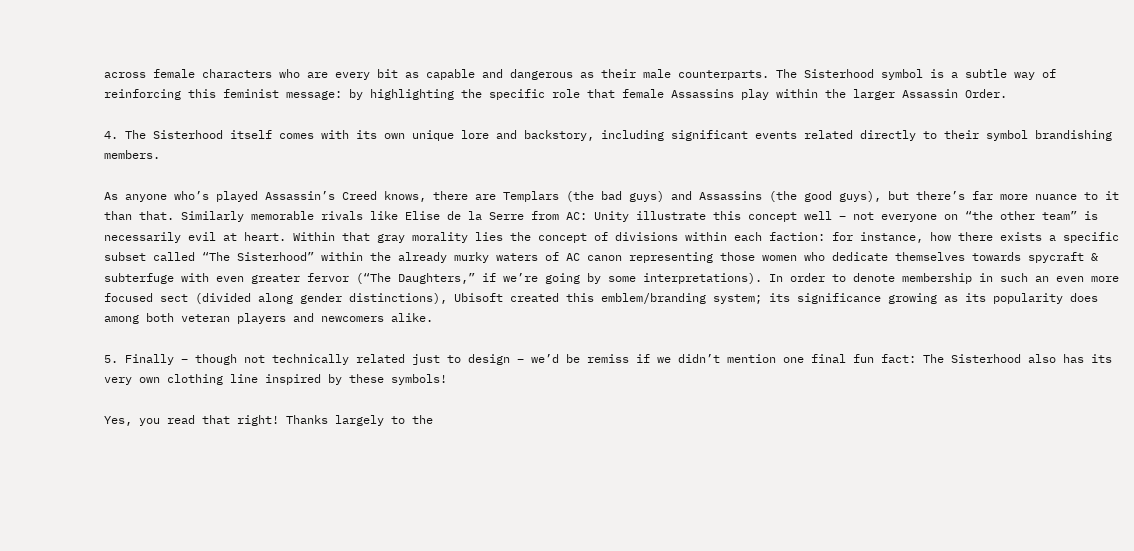across female characters who are every bit as capable and dangerous as their male counterparts. The Sisterhood symbol is a subtle way of reinforcing this feminist message: by highlighting the specific role that female Assassins play within the larger Assassin Order.

4. The Sisterhood itself comes with its own unique lore and backstory, including significant events related directly to their symbol brandishing members.

As anyone who’s played Assassin’s Creed knows, there are Templars (the bad guys) and Assassins (the good guys), but there’s far more nuance to it than that. Similarly memorable rivals like Elise de la Serre from AC: Unity illustrate this concept well – not everyone on “the other team” is necessarily evil at heart. Within that gray morality lies the concept of divisions within each faction: for instance, how there exists a specific subset called “The Sisterhood” within the already murky waters of AC canon representing those women who dedicate themselves towards spycraft & subterfuge with even greater fervor (“The Daughters,” if we’re going by some interpretations). In order to denote membership in such an even more focused sect (divided along gender distinctions), Ubisoft created this emblem/branding system; its significance growing as its popularity does among both veteran players and newcomers alike.

5. Finally – though not technically related just to design – we’d be remiss if we didn’t mention one final fun fact: The Sisterhood also has its very own clothing line inspired by these symbols!

Yes, you read that right! Thanks largely to the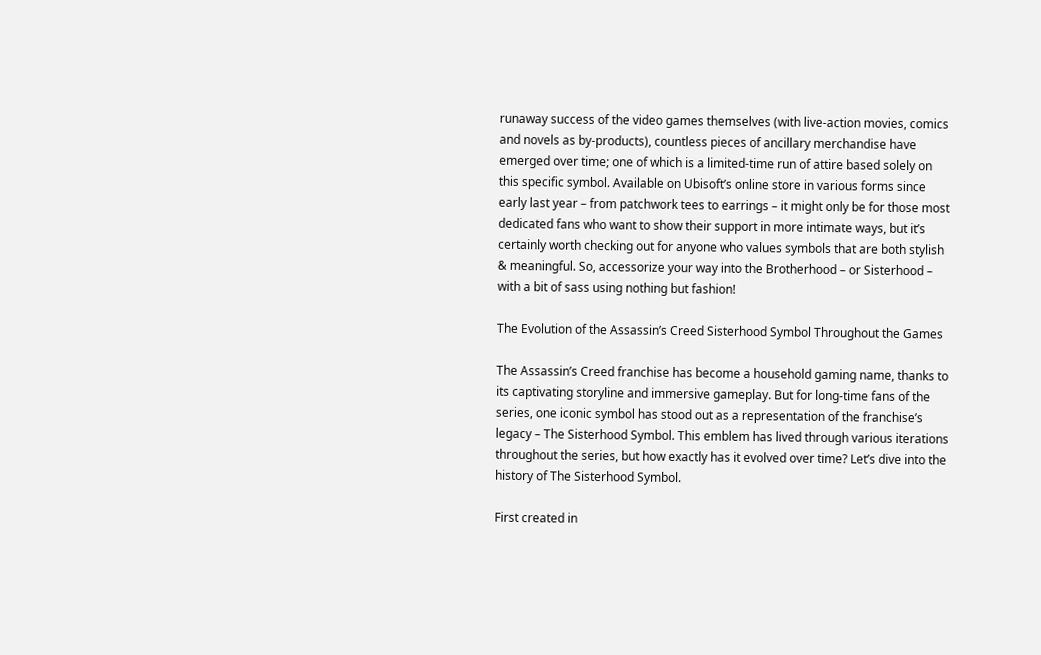runaway success of the video games themselves (with live-action movies, comics and novels as by-products), countless pieces of ancillary merchandise have emerged over time; one of which is a limited-time run of attire based solely on this specific symbol. Available on Ubisoft’s online store in various forms since early last year – from patchwork tees to earrings – it might only be for those most dedicated fans who want to show their support in more intimate ways, but it’s certainly worth checking out for anyone who values symbols that are both stylish & meaningful. So, accessorize your way into the Brotherhood – or Sisterhood – with a bit of sass using nothing but fashion!

The Evolution of the Assassin’s Creed Sisterhood Symbol Throughout the Games

The Assassin’s Creed franchise has become a household gaming name, thanks to its captivating storyline and immersive gameplay. But for long-time fans of the series, one iconic symbol has stood out as a representation of the franchise’s legacy – The Sisterhood Symbol. This emblem has lived through various iterations throughout the series, but how exactly has it evolved over time? Let’s dive into the history of The Sisterhood Symbol.

First created in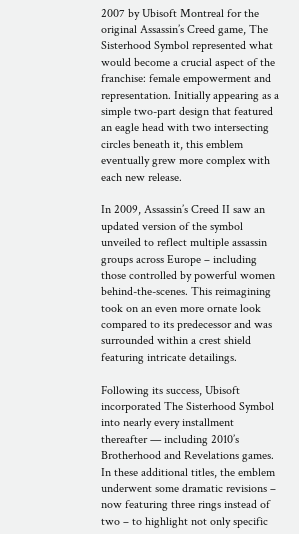2007 by Ubisoft Montreal for the original Assassin’s Creed game, The Sisterhood Symbol represented what would become a crucial aspect of the franchise: female empowerment and representation. Initially appearing as a simple two-part design that featured an eagle head with two intersecting circles beneath it, this emblem eventually grew more complex with each new release.

In 2009, Assassin’s Creed II saw an updated version of the symbol unveiled to reflect multiple assassin groups across Europe – including those controlled by powerful women behind-the-scenes. This reimagining took on an even more ornate look compared to its predecessor and was surrounded within a crest shield featuring intricate detailings.

Following its success, Ubisoft incorporated The Sisterhood Symbol into nearly every installment thereafter — including 2010’s Brotherhood and Revelations games. In these additional titles, the emblem underwent some dramatic revisions – now featuring three rings instead of two – to highlight not only specific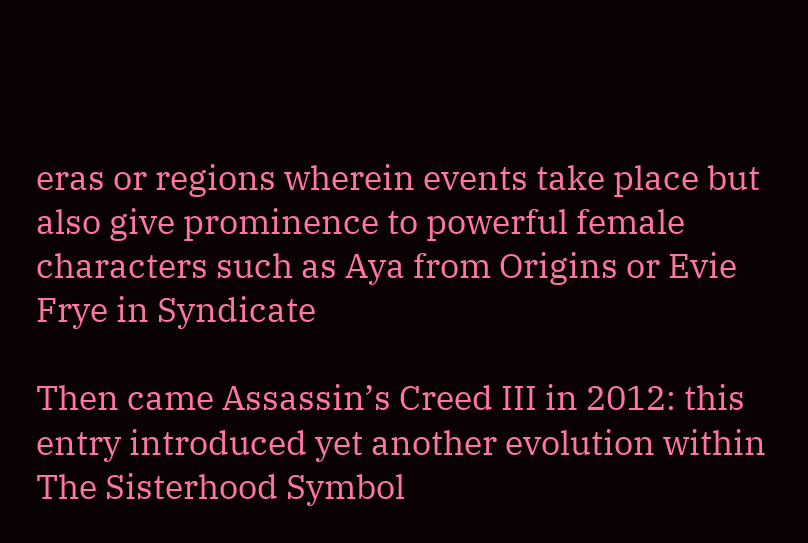eras or regions wherein events take place but also give prominence to powerful female characters such as Aya from Origins or Evie Frye in Syndicate

Then came Assassin’s Creed III in 2012: this entry introduced yet another evolution within The Sisterhood Symbol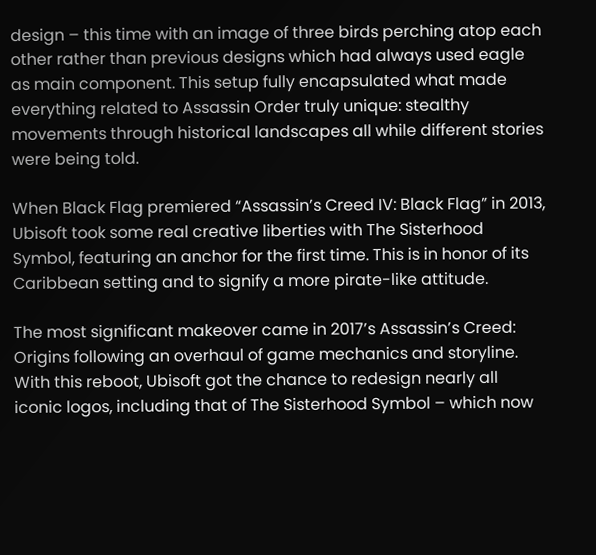design – this time with an image of three birds perching atop each other rather than previous designs which had always used eagle as main component. This setup fully encapsulated what made everything related to Assassin Order truly unique: stealthy movements through historical landscapes all while different stories were being told.

When Black Flag premiered “Assassin’s Creed IV: Black Flag” in 2013, Ubisoft took some real creative liberties with The Sisterhood Symbol, featuring an anchor for the first time. This is in honor of its Caribbean setting and to signify a more pirate-like attitude.

The most significant makeover came in 2017’s Assassin’s Creed: Origins following an overhaul of game mechanics and storyline. With this reboot, Ubisoft got the chance to redesign nearly all iconic logos, including that of The Sisterhood Symbol – which now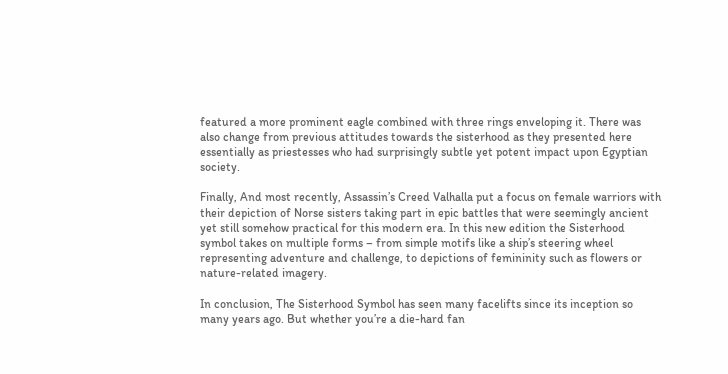featured a more prominent eagle combined with three rings enveloping it. There was also change from previous attitudes towards the sisterhood as they presented here essentially as priestesses who had surprisingly subtle yet potent impact upon Egyptian society.

Finally, And most recently, Assassin’s Creed Valhalla put a focus on female warriors with their depiction of Norse sisters taking part in epic battles that were seemingly ancient yet still somehow practical for this modern era. In this new edition the Sisterhood symbol takes on multiple forms – from simple motifs like a ship’s steering wheel representing adventure and challenge, to depictions of femininity such as flowers or nature-related imagery.

In conclusion, The Sisterhood Symbol has seen many facelifts since its inception so many years ago. But whether you’re a die-hard fan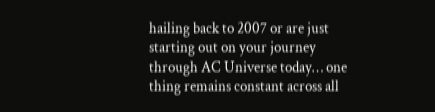hailing back to 2007 or are just starting out on your journey through AC Universe today… one thing remains constant across all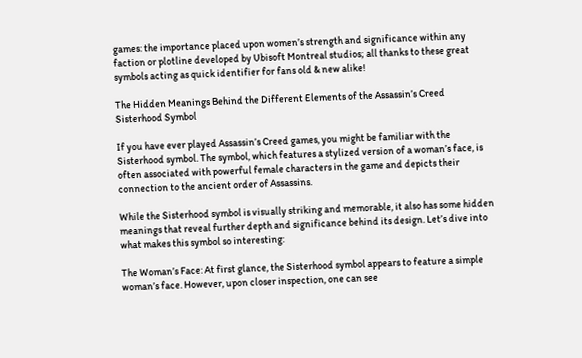games: the importance placed upon women’s strength and significance within any faction or plotline developed by Ubisoft Montreal studios; all thanks to these great symbols acting as quick identifier for fans old & new alike!

The Hidden Meanings Behind the Different Elements of the Assassin’s Creed Sisterhood Symbol

If you have ever played Assassin’s Creed games, you might be familiar with the Sisterhood symbol. The symbol, which features a stylized version of a woman’s face, is often associated with powerful female characters in the game and depicts their connection to the ancient order of Assassins.

While the Sisterhood symbol is visually striking and memorable, it also has some hidden meanings that reveal further depth and significance behind its design. Let’s dive into what makes this symbol so interesting:

The Woman’s Face: At first glance, the Sisterhood symbol appears to feature a simple woman’s face. However, upon closer inspection, one can see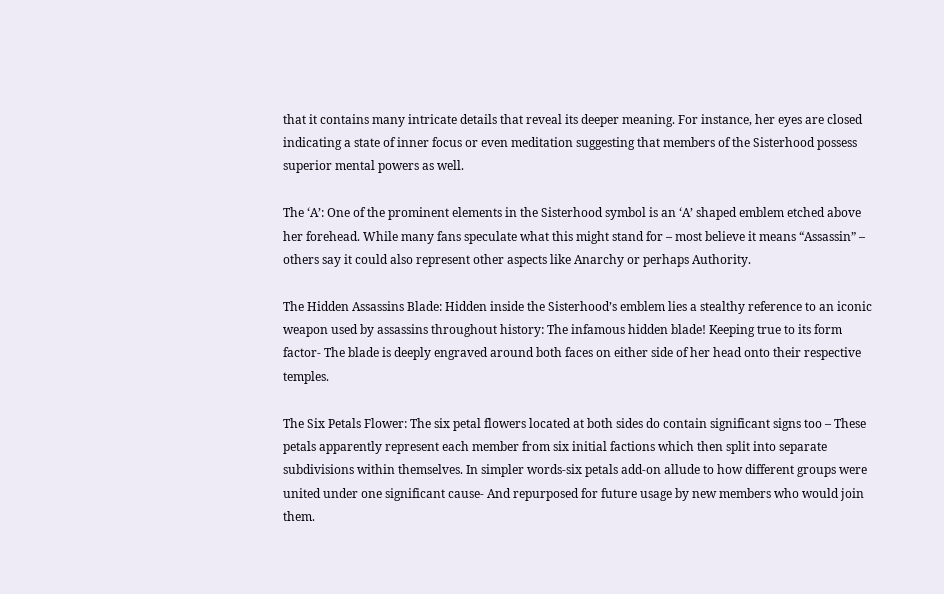that it contains many intricate details that reveal its deeper meaning. For instance, her eyes are closed indicating a state of inner focus or even meditation suggesting that members of the Sisterhood possess superior mental powers as well.

The ‘A’: One of the prominent elements in the Sisterhood symbol is an ‘A’ shaped emblem etched above her forehead. While many fans speculate what this might stand for – most believe it means “Assassin” – others say it could also represent other aspects like Anarchy or perhaps Authority.

The Hidden Assassins Blade: Hidden inside the Sisterhood’s emblem lies a stealthy reference to an iconic weapon used by assassins throughout history: The infamous hidden blade! Keeping true to its form factor- The blade is deeply engraved around both faces on either side of her head onto their respective temples.

The Six Petals Flower: The six petal flowers located at both sides do contain significant signs too – These petals apparently represent each member from six initial factions which then split into separate subdivisions within themselves. In simpler words-six petals add-on allude to how different groups were united under one significant cause- And repurposed for future usage by new members who would join them.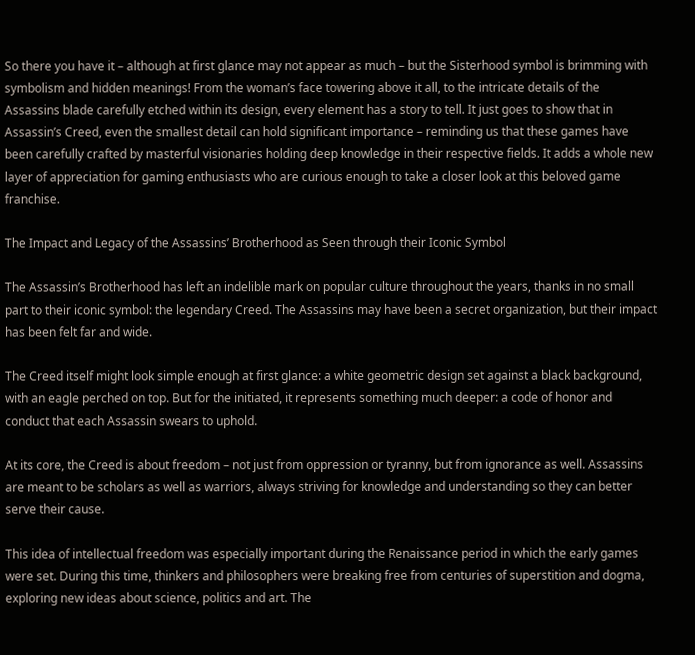So there you have it – although at first glance may not appear as much – but the Sisterhood symbol is brimming with symbolism and hidden meanings! From the woman’s face towering above it all, to the intricate details of the Assassins blade carefully etched within its design, every element has a story to tell. It just goes to show that in Assassin’s Creed, even the smallest detail can hold significant importance – reminding us that these games have been carefully crafted by masterful visionaries holding deep knowledge in their respective fields. It adds a whole new layer of appreciation for gaming enthusiasts who are curious enough to take a closer look at this beloved game franchise.

The Impact and Legacy of the Assassins’ Brotherhood as Seen through their Iconic Symbol

The Assassin’s Brotherhood has left an indelible mark on popular culture throughout the years, thanks in no small part to their iconic symbol: the legendary Creed. The Assassins may have been a secret organization, but their impact has been felt far and wide.

The Creed itself might look simple enough at first glance: a white geometric design set against a black background, with an eagle perched on top. But for the initiated, it represents something much deeper: a code of honor and conduct that each Assassin swears to uphold.

At its core, the Creed is about freedom – not just from oppression or tyranny, but from ignorance as well. Assassins are meant to be scholars as well as warriors, always striving for knowledge and understanding so they can better serve their cause.

This idea of intellectual freedom was especially important during the Renaissance period in which the early games were set. During this time, thinkers and philosophers were breaking free from centuries of superstition and dogma, exploring new ideas about science, politics and art. The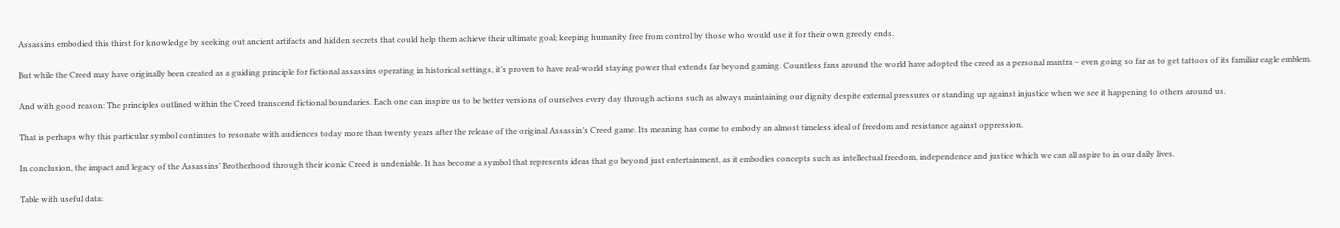Assassins embodied this thirst for knowledge by seeking out ancient artifacts and hidden secrets that could help them achieve their ultimate goal; keeping humanity free from control by those who would use it for their own greedy ends.

But while the Creed may have originally been created as a guiding principle for fictional assassins operating in historical settings, it’s proven to have real-world staying power that extends far beyond gaming. Countless fans around the world have adopted the creed as a personal mantra – even going so far as to get tattoos of its familiar eagle emblem.

And with good reason: The principles outlined within the Creed transcend fictional boundaries. Each one can inspire us to be better versions of ourselves every day through actions such as always maintaining our dignity despite external pressures or standing up against injustice when we see it happening to others around us.

That is perhaps why this particular symbol continues to resonate with audiences today more than twenty years after the release of the original Assassin’s Creed game. Its meaning has come to embody an almost timeless ideal of freedom and resistance against oppression.

In conclusion, the impact and legacy of the Assassins’ Brotherhood through their iconic Creed is undeniable. It has become a symbol that represents ideas that go beyond just entertainment, as it embodies concepts such as intellectual freedom, independence and justice which we can all aspire to in our daily lives.

Table with useful data: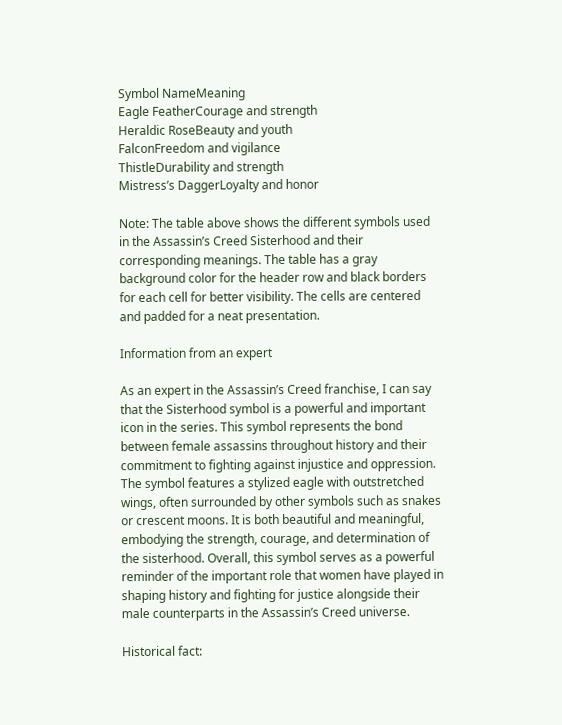Symbol NameMeaning
Eagle FeatherCourage and strength
Heraldic RoseBeauty and youth
FalconFreedom and vigilance
ThistleDurability and strength
Mistress’s DaggerLoyalty and honor

Note: The table above shows the different symbols used in the Assassin’s Creed Sisterhood and their corresponding meanings. The table has a gray background color for the header row and black borders for each cell for better visibility. The cells are centered and padded for a neat presentation.

Information from an expert

As an expert in the Assassin’s Creed franchise, I can say that the Sisterhood symbol is a powerful and important icon in the series. This symbol represents the bond between female assassins throughout history and their commitment to fighting against injustice and oppression. The symbol features a stylized eagle with outstretched wings, often surrounded by other symbols such as snakes or crescent moons. It is both beautiful and meaningful, embodying the strength, courage, and determination of the sisterhood. Overall, this symbol serves as a powerful reminder of the important role that women have played in shaping history and fighting for justice alongside their male counterparts in the Assassin’s Creed universe.

Historical fact: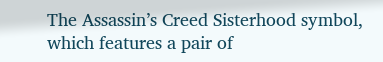The Assassin’s Creed Sisterhood symbol, which features a pair of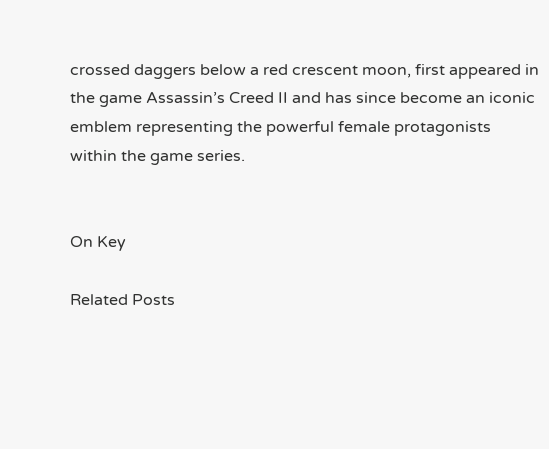crossed daggers below a red crescent moon, first appeared in the game Assassin’s Creed II and has since become an iconic emblem representing the powerful female protagonists within the game series.


On Key

Related Posts